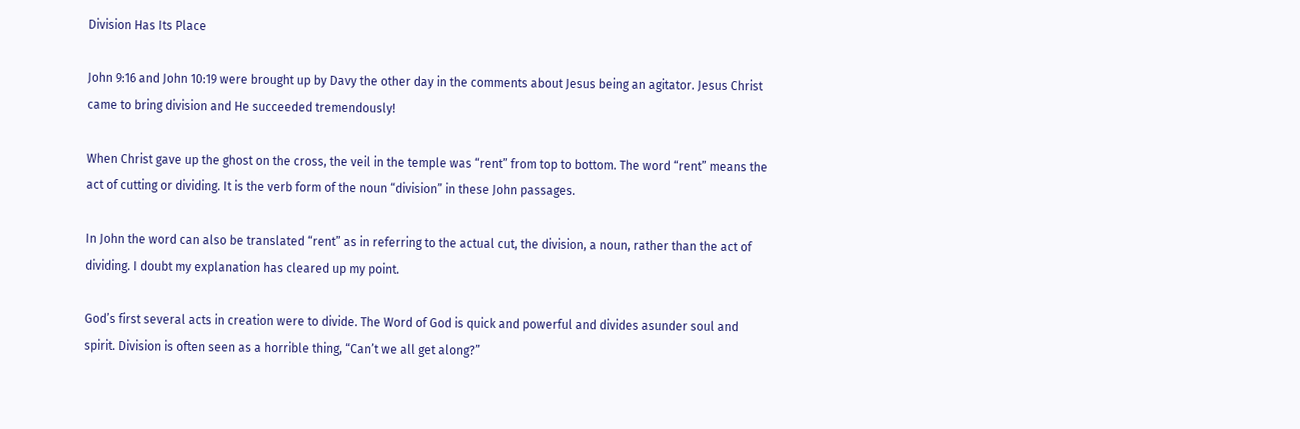Division Has Its Place

John 9:16 and John 10:19 were brought up by Davy the other day in the comments about Jesus being an agitator. Jesus Christ came to bring division and He succeeded tremendously!

When Christ gave up the ghost on the cross, the veil in the temple was “rent” from top to bottom. The word “rent” means the act of cutting or dividing. It is the verb form of the noun “division” in these John passages.

In John the word can also be translated “rent” as in referring to the actual cut, the division, a noun, rather than the act of dividing. I doubt my explanation has cleared up my point.

God’s first several acts in creation were to divide. The Word of God is quick and powerful and divides asunder soul and spirit. Division is often seen as a horrible thing, “Can’t we all get along?”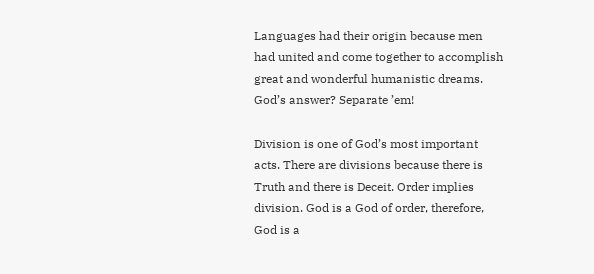Languages had their origin because men had united and come together to accomplish great and wonderful humanistic dreams. God’s answer? Separate ’em!

Division is one of God’s most important acts. There are divisions because there is Truth and there is Deceit. Order implies division. God is a God of order, therefore, God is a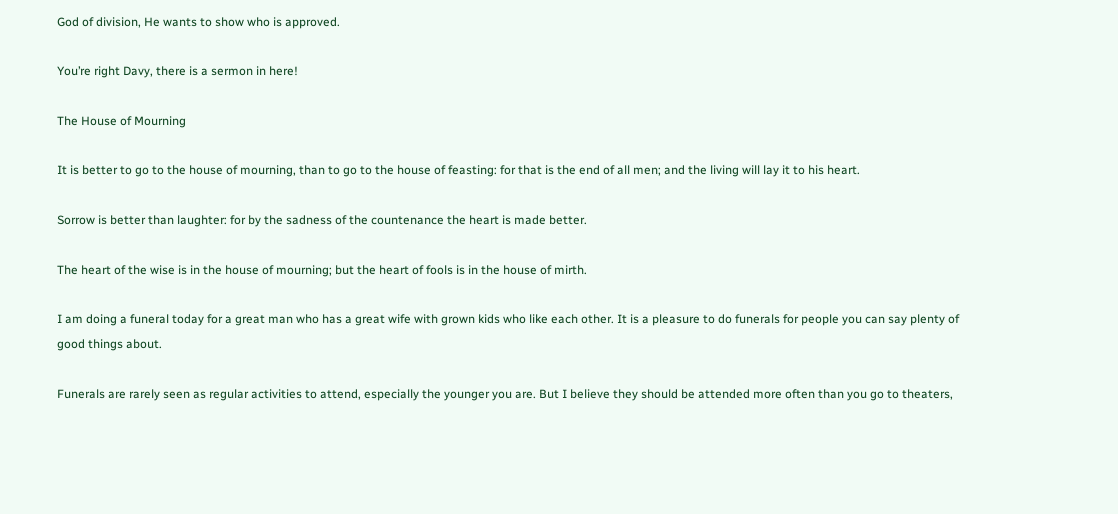God of division, He wants to show who is approved.

You’re right Davy, there is a sermon in here!

The House of Mourning

It is better to go to the house of mourning, than to go to the house of feasting: for that is the end of all men; and the living will lay it to his heart.

Sorrow is better than laughter: for by the sadness of the countenance the heart is made better.

The heart of the wise is in the house of mourning; but the heart of fools is in the house of mirth.

I am doing a funeral today for a great man who has a great wife with grown kids who like each other. It is a pleasure to do funerals for people you can say plenty of good things about.

Funerals are rarely seen as regular activities to attend, especially the younger you are. But I believe they should be attended more often than you go to theaters,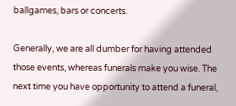ballgames, bars or concerts.

Generally, we are all dumber for having attended those events, whereas funerals make you wise. The next time you have opportunity to attend a funeral,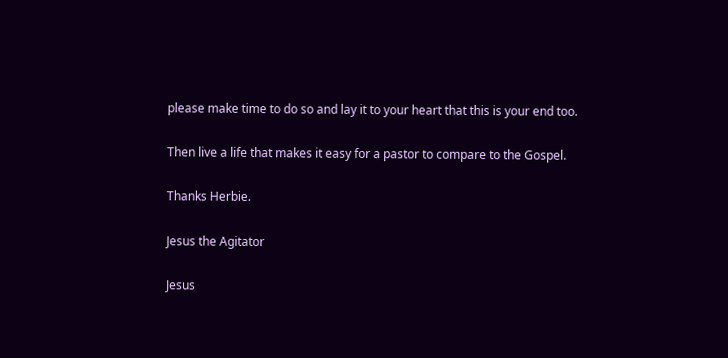please make time to do so and lay it to your heart that this is your end too.

Then live a life that makes it easy for a pastor to compare to the Gospel.

Thanks Herbie.

Jesus the Agitator

Jesus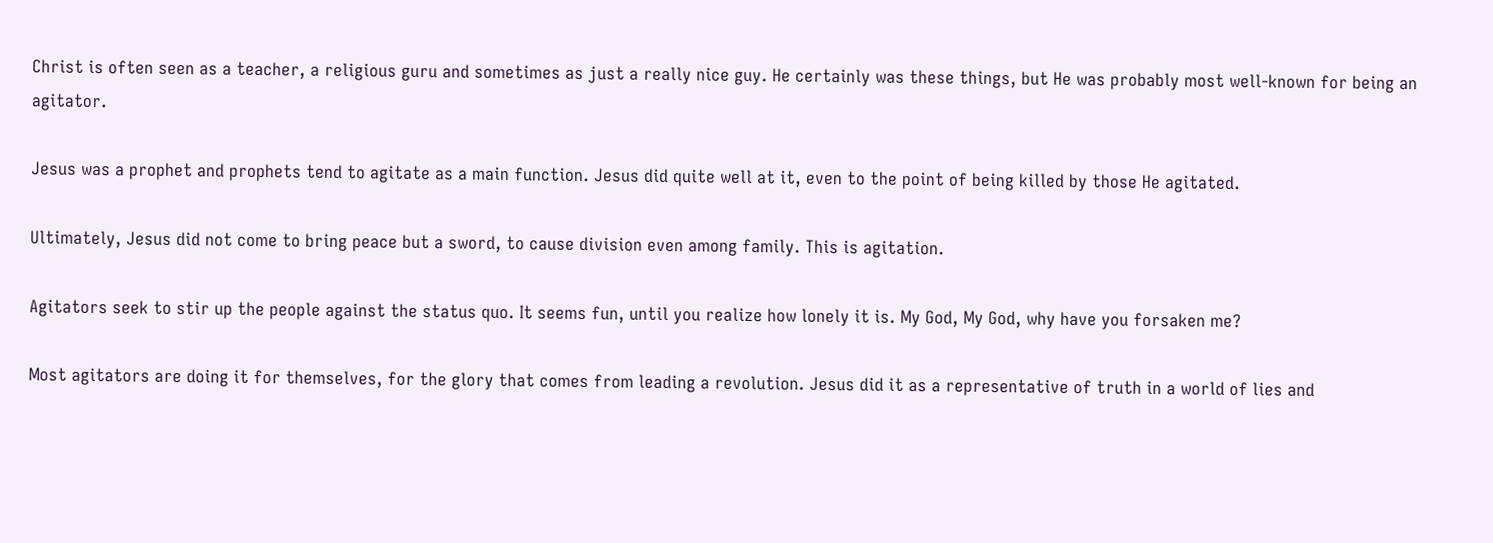Christ is often seen as a teacher, a religious guru and sometimes as just a really nice guy. He certainly was these things, but He was probably most well-known for being an agitator.

Jesus was a prophet and prophets tend to agitate as a main function. Jesus did quite well at it, even to the point of being killed by those He agitated.

Ultimately, Jesus did not come to bring peace but a sword, to cause division even among family. This is agitation.

Agitators seek to stir up the people against the status quo. It seems fun, until you realize how lonely it is. My God, My God, why have you forsaken me?

Most agitators are doing it for themselves, for the glory that comes from leading a revolution. Jesus did it as a representative of truth in a world of lies and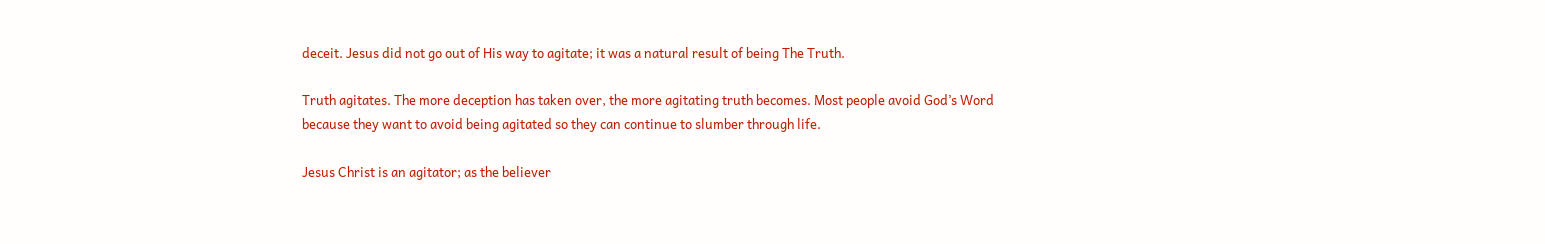deceit. Jesus did not go out of His way to agitate; it was a natural result of being The Truth.

Truth agitates. The more deception has taken over, the more agitating truth becomes. Most people avoid God’s Word because they want to avoid being agitated so they can continue to slumber through life.

Jesus Christ is an agitator; as the believer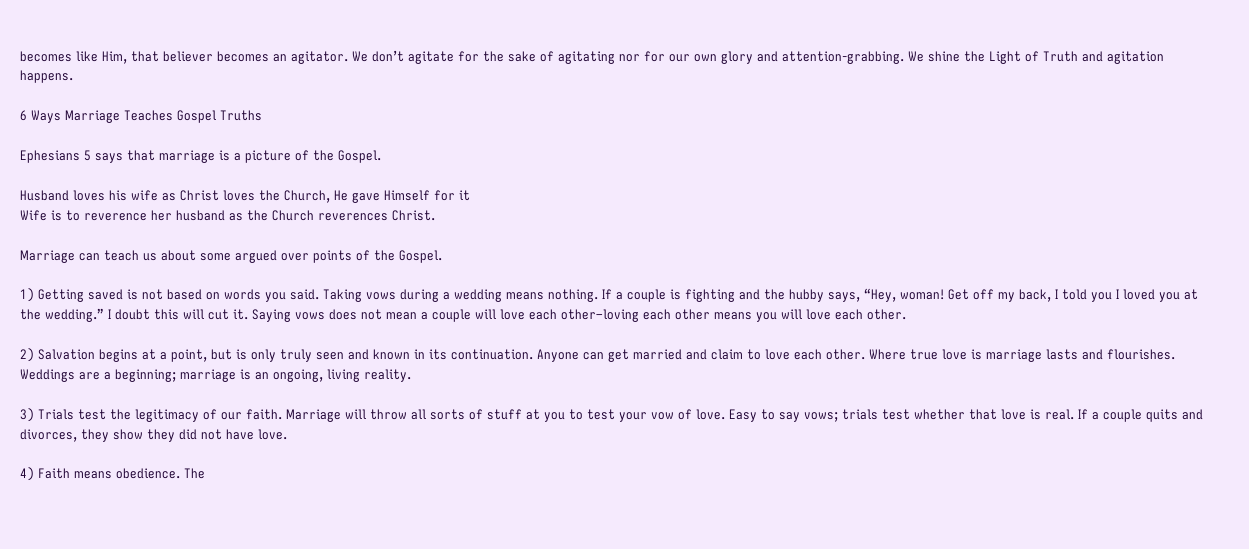becomes like Him, that believer becomes an agitator. We don’t agitate for the sake of agitating nor for our own glory and attention-grabbing. We shine the Light of Truth and agitation happens.

6 Ways Marriage Teaches Gospel Truths

Ephesians 5 says that marriage is a picture of the Gospel.

Husband loves his wife as Christ loves the Church, He gave Himself for it
Wife is to reverence her husband as the Church reverences Christ.

Marriage can teach us about some argued over points of the Gospel.

1) Getting saved is not based on words you said. Taking vows during a wedding means nothing. If a couple is fighting and the hubby says, “Hey, woman! Get off my back, I told you I loved you at the wedding.” I doubt this will cut it. Saying vows does not mean a couple will love each other–loving each other means you will love each other.

2) Salvation begins at a point, but is only truly seen and known in its continuation. Anyone can get married and claim to love each other. Where true love is marriage lasts and flourishes. Weddings are a beginning; marriage is an ongoing, living reality.

3) Trials test the legitimacy of our faith. Marriage will throw all sorts of stuff at you to test your vow of love. Easy to say vows; trials test whether that love is real. If a couple quits and divorces, they show they did not have love.

4) Faith means obedience. The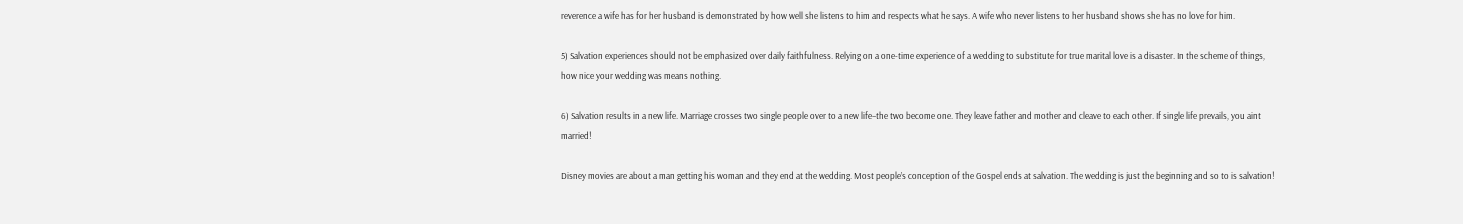reverence a wife has for her husband is demonstrated by how well she listens to him and respects what he says. A wife who never listens to her husband shows she has no love for him.

5) Salvation experiences should not be emphasized over daily faithfulness. Relying on a one-time experience of a wedding to substitute for true marital love is a disaster. In the scheme of things, how nice your wedding was means nothing.

6) Salvation results in a new life. Marriage crosses two single people over to a new life–the two become one. They leave father and mother and cleave to each other. If single life prevails, you aint married!

Disney movies are about a man getting his woman and they end at the wedding. Most people’s conception of the Gospel ends at salvation. The wedding is just the beginning and so to is salvation!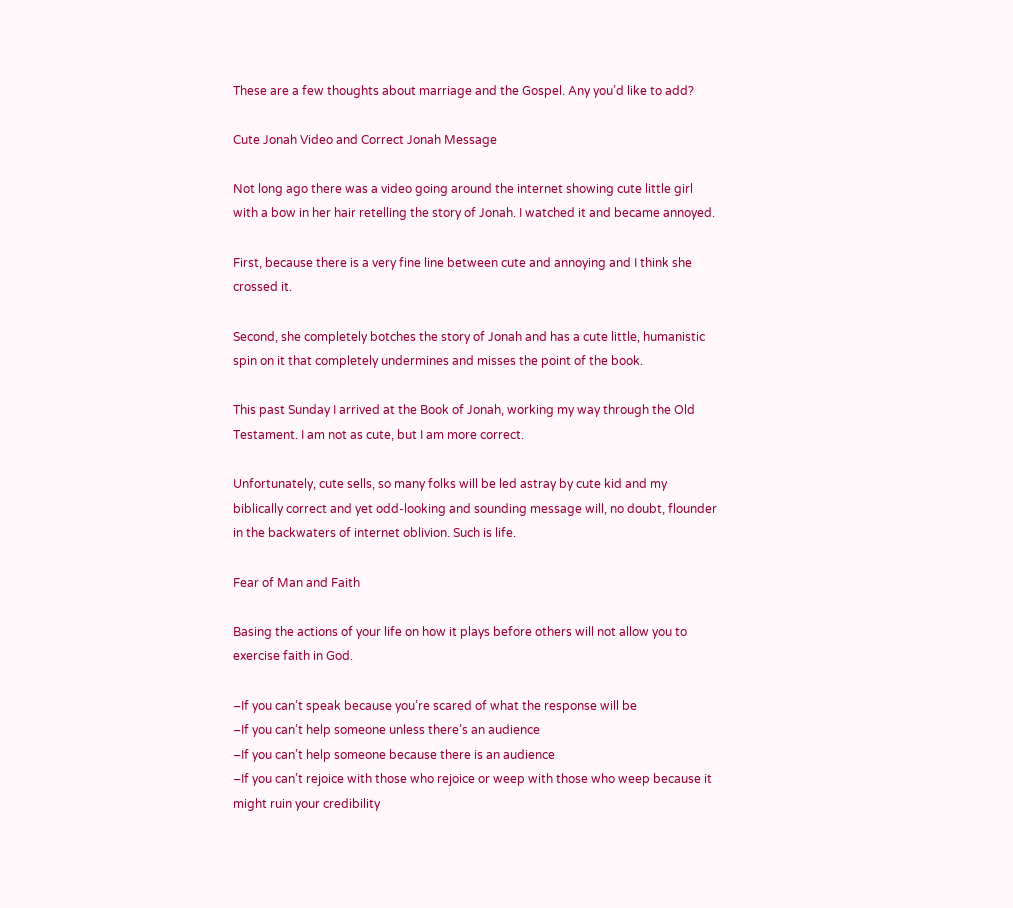These are a few thoughts about marriage and the Gospel. Any you’d like to add?

Cute Jonah Video and Correct Jonah Message

Not long ago there was a video going around the internet showing cute little girl with a bow in her hair retelling the story of Jonah. I watched it and became annoyed.

First, because there is a very fine line between cute and annoying and I think she crossed it.

Second, she completely botches the story of Jonah and has a cute little, humanistic spin on it that completely undermines and misses the point of the book.

This past Sunday I arrived at the Book of Jonah, working my way through the Old Testament. I am not as cute, but I am more correct.

Unfortunately, cute sells, so many folks will be led astray by cute kid and my biblically correct and yet odd-looking and sounding message will, no doubt, flounder in the backwaters of internet oblivion. Such is life.

Fear of Man and Faith

Basing the actions of your life on how it plays before others will not allow you to exercise faith in God.

–If you can’t speak because you’re scared of what the response will be
–If you can’t help someone unless there’s an audience
–If you can’t help someone because there is an audience
–If you can’t rejoice with those who rejoice or weep with those who weep because it might ruin your credibility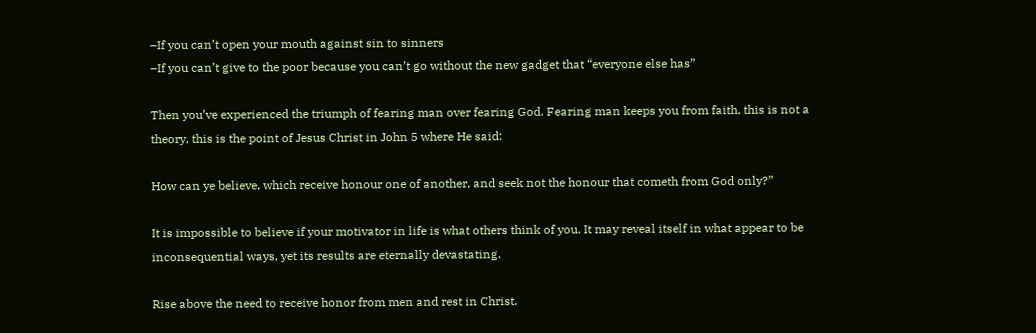–If you can’t open your mouth against sin to sinners
–If you can’t give to the poor because you can’t go without the new gadget that “everyone else has”

Then you’ve experienced the triumph of fearing man over fearing God. Fearing man keeps you from faith, this is not a theory, this is the point of Jesus Christ in John 5 where He said:

How can ye believe, which receive honour one of another, and seek not the honour that cometh from God only?”

It is impossible to believe if your motivator in life is what others think of you. It may reveal itself in what appear to be inconsequential ways, yet its results are eternally devastating.

Rise above the need to receive honor from men and rest in Christ.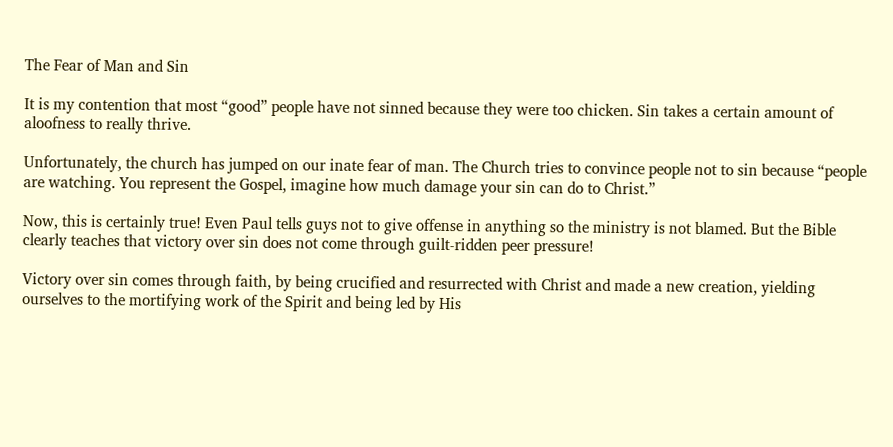The Fear of Man and Sin

It is my contention that most “good” people have not sinned because they were too chicken. Sin takes a certain amount of aloofness to really thrive.

Unfortunately, the church has jumped on our inate fear of man. The Church tries to convince people not to sin because “people are watching. You represent the Gospel, imagine how much damage your sin can do to Christ.”

Now, this is certainly true! Even Paul tells guys not to give offense in anything so the ministry is not blamed. But the Bible clearly teaches that victory over sin does not come through guilt-ridden peer pressure!

Victory over sin comes through faith, by being crucified and resurrected with Christ and made a new creation, yielding ourselves to the mortifying work of the Spirit and being led by His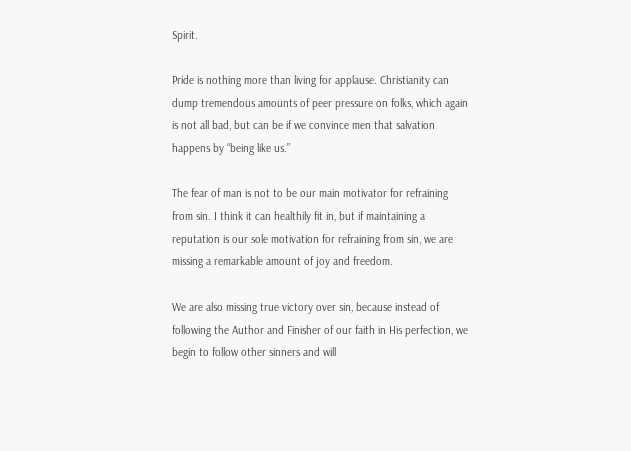Spirit.

Pride is nothing more than living for applause. Christianity can dump tremendous amounts of peer pressure on folks, which again is not all bad, but can be if we convince men that salvation happens by “being like us.”

The fear of man is not to be our main motivator for refraining from sin. I think it can healthily fit in, but if maintaining a reputation is our sole motivation for refraining from sin, we are missing a remarkable amount of joy and freedom.

We are also missing true victory over sin, because instead of following the Author and Finisher of our faith in His perfection, we begin to follow other sinners and will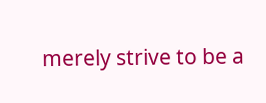merely strive to be a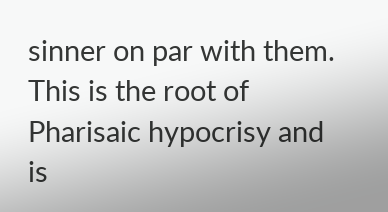sinner on par with them. This is the root of Pharisaic hypocrisy and is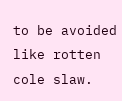to be avoided like rotten cole slaw.